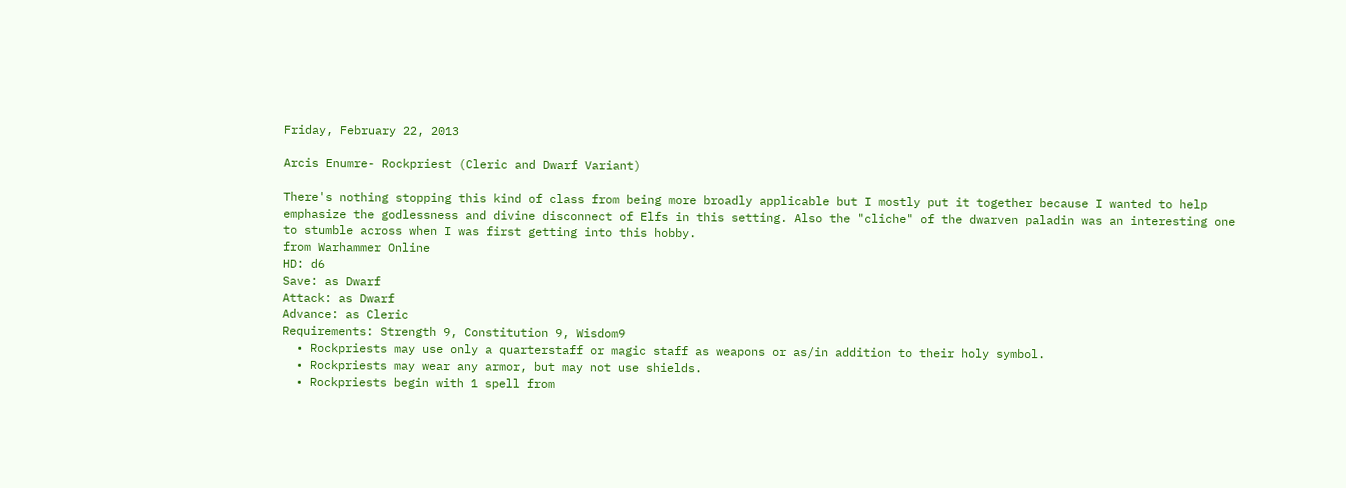Friday, February 22, 2013

Arcis Enumre- Rockpriest (Cleric and Dwarf Variant)

There's nothing stopping this kind of class from being more broadly applicable but I mostly put it together because I wanted to help emphasize the godlessness and divine disconnect of Elfs in this setting. Also the "cliche" of the dwarven paladin was an interesting one to stumble across when I was first getting into this hobby.
from Warhammer Online
HD: d6
Save: as Dwarf
Attack: as Dwarf
Advance: as Cleric
Requirements: Strength 9, Constitution 9, Wisdom9
  • Rockpriests may use only a quarterstaff or magic staff as weapons or as/in addition to their holy symbol.
  • Rockpriests may wear any armor, but may not use shields.
  • Rockpriests begin with 1 spell from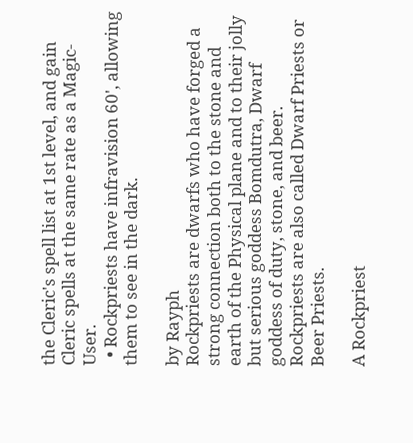the Cleric's spell list at 1st level, and gain Cleric spells at the same rate as a Magic-User.
  • Rockpriests have infravision 60', allowing them to see in the dark.

by Rayph
Rockpriests are dwarfs who have forged a strong connection both to the stone and earth of the Physical plane and to their jolly but serious goddess Bomdutra, Dwarf goddess of duty, stone, and beer. Rockpriests are also called Dwarf Priests or Beer Priests.

A Rockpriest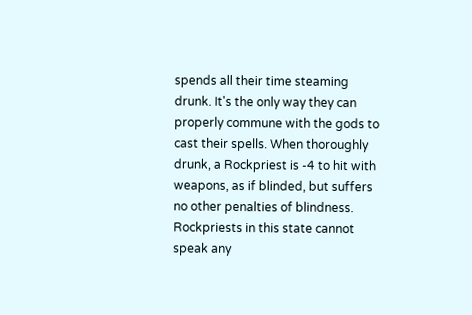spends all their time steaming drunk. It's the only way they can properly commune with the gods to cast their spells. When thoroughly drunk, a Rockpriest is -4 to hit with weapons, as if blinded, but suffers no other penalties of blindness. Rockpriests in this state cannot speak any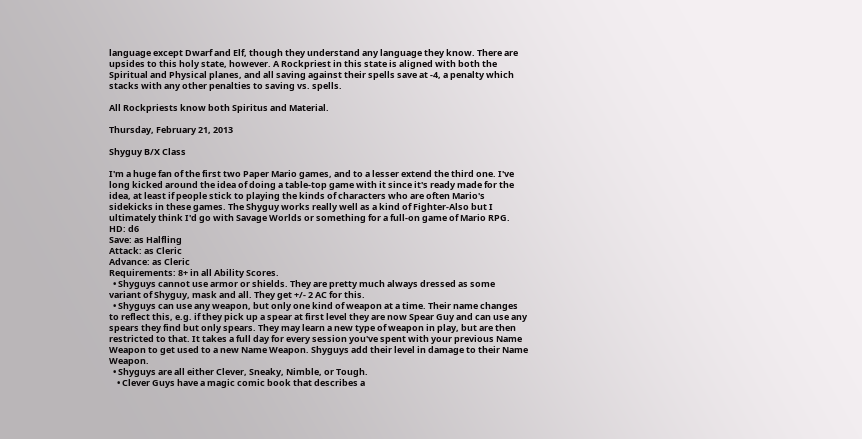language except Dwarf and Elf, though they understand any language they know. There are upsides to this holy state, however. A Rockpriest in this state is aligned with both the Spiritual and Physical planes, and all saving against their spells save at -4, a penalty which stacks with any other penalties to saving vs. spells.

All Rockpriests know both Spiritus and Material.

Thursday, February 21, 2013

Shyguy B/X Class

I'm a huge fan of the first two Paper Mario games, and to a lesser extend the third one. I've long kicked around the idea of doing a table-top game with it since it's ready made for the idea, at least if people stick to playing the kinds of characters who are often Mario's sidekicks in these games. The Shyguy works really well as a kind of Fighter-Also but I ultimately think I'd go with Savage Worlds or something for a full-on game of Mario RPG.
HD: d6
Save: as Halfling
Attack: as Cleric
Advance: as Cleric
Requirements: 8+ in all Ability Scores.
  • Shyguys cannot use armor or shields. They are pretty much always dressed as some variant of Shyguy, mask and all. They get +/- 2 AC for this.
  • Shyguys can use any weapon, but only one kind of weapon at a time. Their name changes to reflect this, e.g. if they pick up a spear at first level they are now Spear Guy and can use any spears they find but only spears. They may learn a new type of weapon in play, but are then restricted to that. It takes a full day for every session you've spent with your previous Name Weapon to get used to a new Name Weapon. Shyguys add their level in damage to their Name Weapon.
  • Shyguys are all either Clever, Sneaky, Nimble, or Tough.
    • Clever Guys have a magic comic book that describes a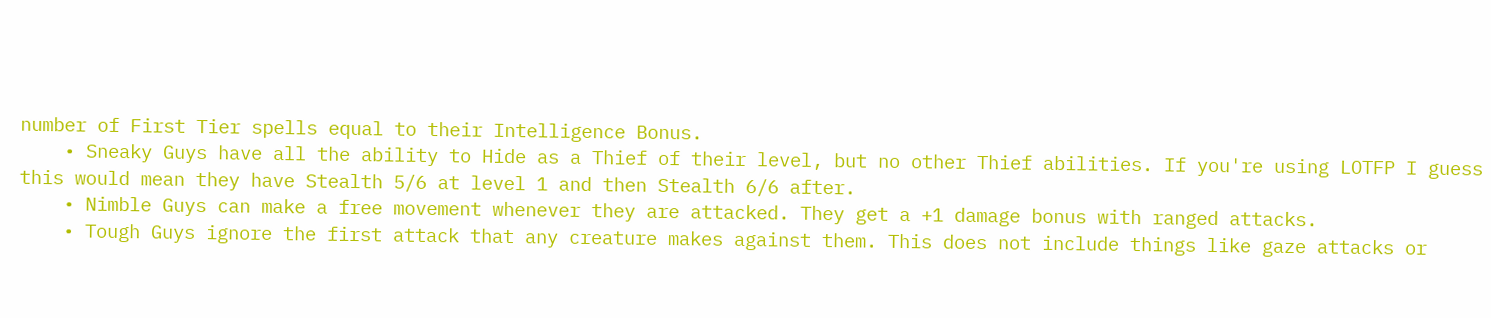number of First Tier spells equal to their Intelligence Bonus.
    • Sneaky Guys have all the ability to Hide as a Thief of their level, but no other Thief abilities. If you're using LOTFP I guess this would mean they have Stealth 5/6 at level 1 and then Stealth 6/6 after.
    • Nimble Guys can make a free movement whenever they are attacked. They get a +1 damage bonus with ranged attacks.
    • Tough Guys ignore the first attack that any creature makes against them. This does not include things like gaze attacks or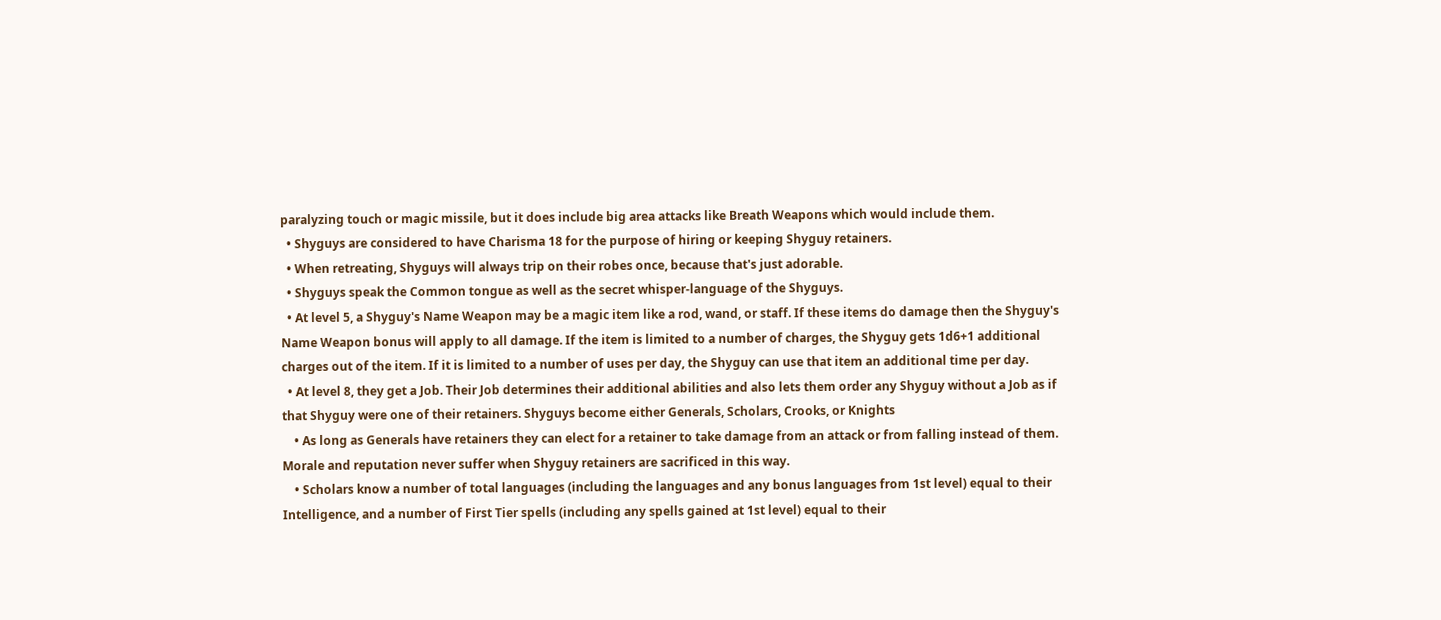paralyzing touch or magic missile, but it does include big area attacks like Breath Weapons which would include them.
  • Shyguys are considered to have Charisma 18 for the purpose of hiring or keeping Shyguy retainers.
  • When retreating, Shyguys will always trip on their robes once, because that's just adorable.
  • Shyguys speak the Common tongue as well as the secret whisper-language of the Shyguys.
  • At level 5, a Shyguy's Name Weapon may be a magic item like a rod, wand, or staff. If these items do damage then the Shyguy's Name Weapon bonus will apply to all damage. If the item is limited to a number of charges, the Shyguy gets 1d6+1 additional charges out of the item. If it is limited to a number of uses per day, the Shyguy can use that item an additional time per day.
  • At level 8, they get a Job. Their Job determines their additional abilities and also lets them order any Shyguy without a Job as if that Shyguy were one of their retainers. Shyguys become either Generals, Scholars, Crooks, or Knights
    • As long as Generals have retainers they can elect for a retainer to take damage from an attack or from falling instead of them. Morale and reputation never suffer when Shyguy retainers are sacrificed in this way.
    • Scholars know a number of total languages (including the languages and any bonus languages from 1st level) equal to their Intelligence, and a number of First Tier spells (including any spells gained at 1st level) equal to their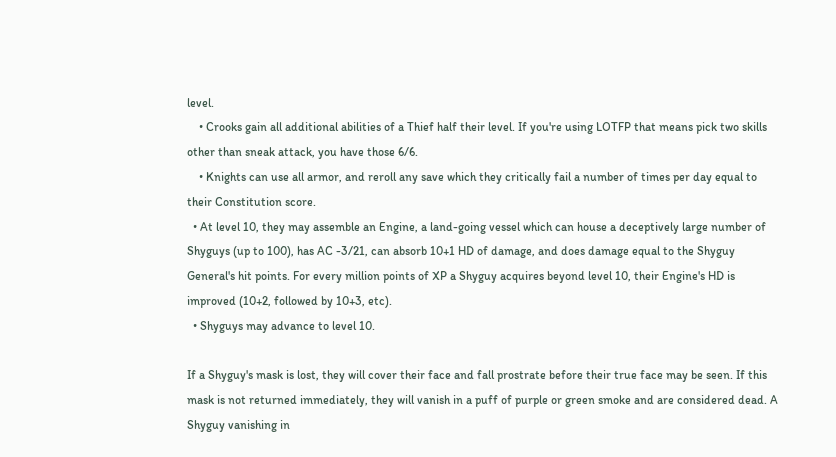level.
    • Crooks gain all additional abilities of a Thief half their level. If you're using LOTFP that means pick two skills other than sneak attack, you have those 6/6.
    • Knights can use all armor, and reroll any save which they critically fail a number of times per day equal to their Constitution score.
  • At level 10, they may assemble an Engine, a land-going vessel which can house a deceptively large number of Shyguys (up to 100), has AC -3/21, can absorb 10+1 HD of damage, and does damage equal to the Shyguy General's hit points. For every million points of XP a Shyguy acquires beyond level 10, their Engine's HD is improved (10+2, followed by 10+3, etc).
  • Shyguys may advance to level 10.

If a Shyguy's mask is lost, they will cover their face and fall prostrate before their true face may be seen. If this mask is not returned immediately, they will vanish in a puff of purple or green smoke and are considered dead. A Shyguy vanishing in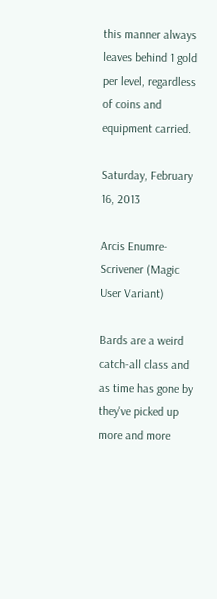this manner always leaves behind 1 gold per level, regardless of coins and equipment carried.

Saturday, February 16, 2013

Arcis Enumre- Scrivener (Magic User Variant)

Bards are a weird catch-all class and as time has gone by they've picked up more and more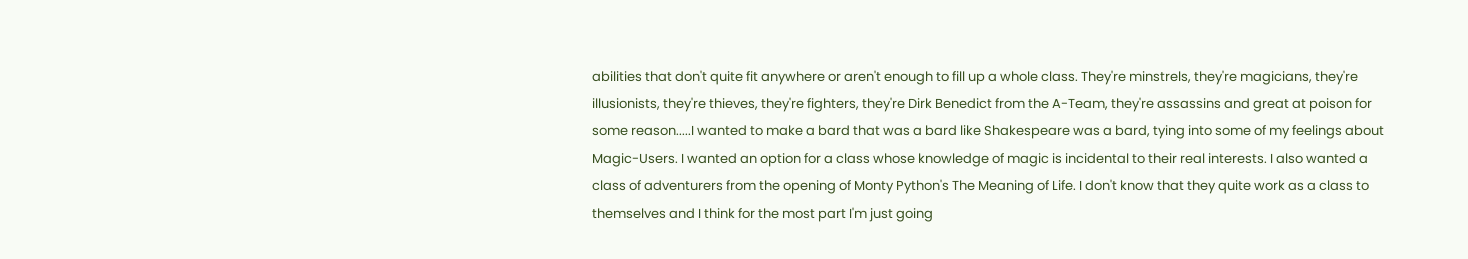abilities that don't quite fit anywhere or aren't enough to fill up a whole class. They're minstrels, they're magicians, they're illusionists, they're thieves, they're fighters, they're Dirk Benedict from the A-Team, they're assassins and great at poison for some reason.....I wanted to make a bard that was a bard like Shakespeare was a bard, tying into some of my feelings about Magic-Users. I wanted an option for a class whose knowledge of magic is incidental to their real interests. I also wanted a class of adventurers from the opening of Monty Python's The Meaning of Life. I don't know that they quite work as a class to themselves and I think for the most part I'm just going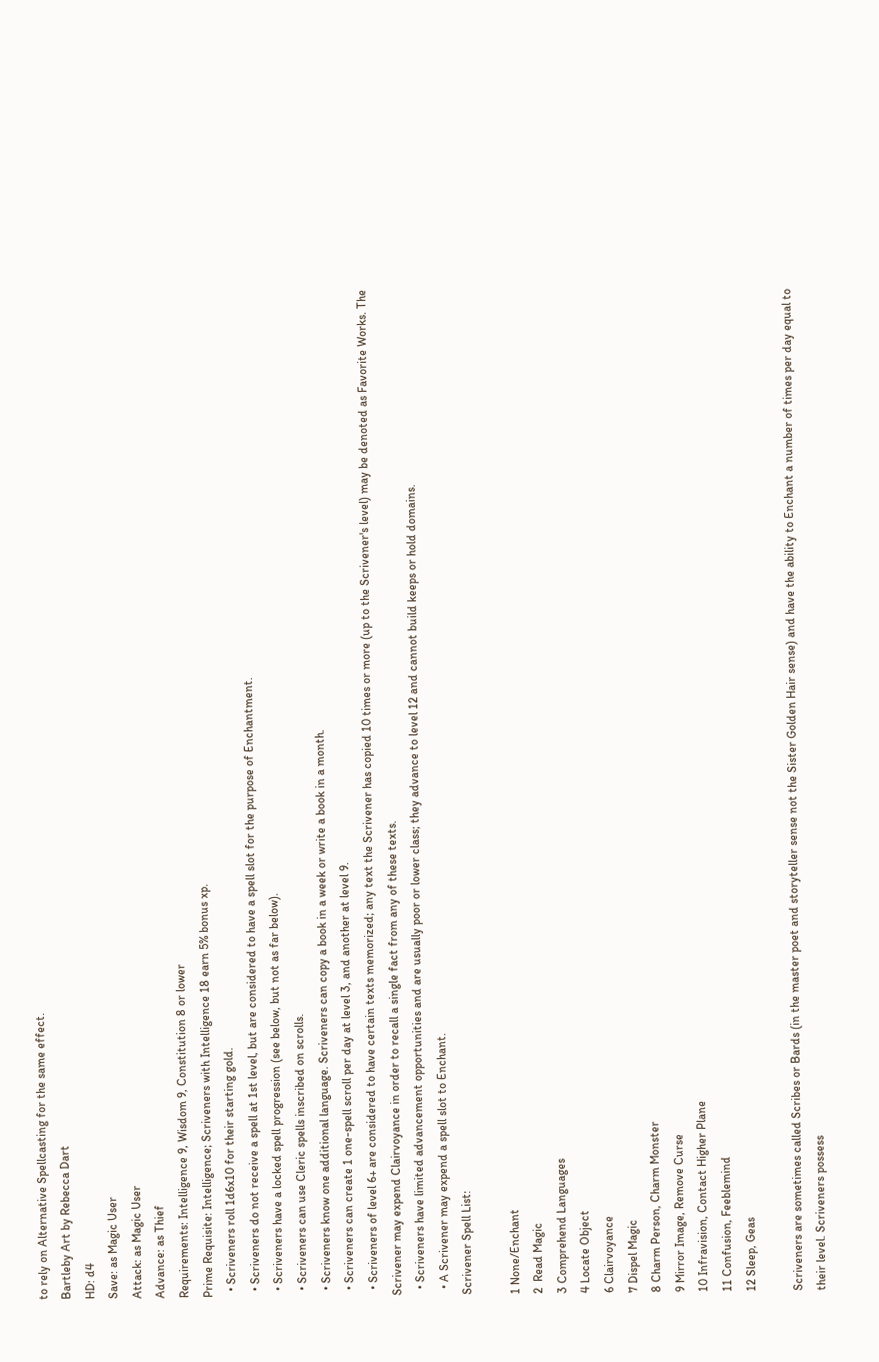to rely on Alternative Spellcasting for the same effect.
Bartleby Art by Rebecca Dart
HD: d4
Save: as Magic User
Attack: as Magic User
Advance: as Thief
Requirements: Intelligence 9, Wisdom 9, Constitution 8 or lower
Prime Requisite: Intelligence; Scriveners with Intelligence 18 earn 5% bonus xp.
  • Scriveners roll 1d6x10 for their starting gold.
  • Scriveners do not receive a spell at 1st level, but are considered to have a spell slot for the purpose of Enchantment.
  • Scriveners have a locked spell progression (see below, but not as far below).
  • Scriveners can use Cleric spells inscribed on scrolls.
  • Scriveners know one additional language. Scriveners can copy a book in a week or write a book in a month.
  • Scriveners can create 1 one-spell scroll per day at level 3, and another at level 9.
  • Scriveners of level 6+ are considered to have certain texts memorized; any text the Scrivener has copied 10 times or more (up to the Scrivener's level) may be denoted as Favorite Works. The Scrivener may expend Clairvoyance in order to recall a single fact from any of these texts.
  • Scriveners have limited advancement opportunities and are usually poor or lower class; they advance to level 12 and cannot build keeps or hold domains.
  • A Scrivener may expend a spell slot to Enchant.
Scrivener Spell List:

1 None/Enchant
2  Read Magic
3 Comprehend Languages
4 Locate Object
6 Clairvoyance
7 Dispel Magic
8 Charm Person, Charm Monster
9 Mirror Image, Remove Curse
10 Infravision, Contact Higher Plane
11 Confusion, Feeblemind
12 Sleep, Geas

Scriveners are sometimes called Scribes or Bards (in the master poet and storyteller sense not the Sister Golden Hair sense) and have the ability to Enchant a number of times per day equal to their level. Scriveners possess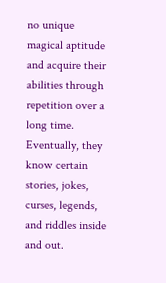no unique magical aptitude and acquire their abilities through repetition over a long time. Eventually, they know certain stories, jokes, curses, legends, and riddles inside and out.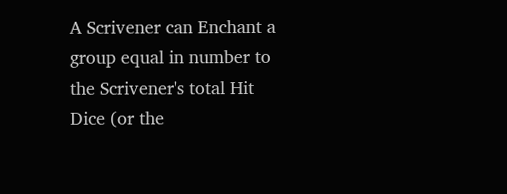A Scrivener can Enchant a group equal in number to the Scrivener's total Hit Dice (or the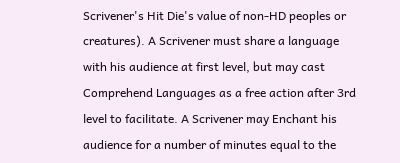Scrivener's Hit Die's value of non-HD peoples or creatures). A Scrivener must share a language with his audience at first level, but may cast Comprehend Languages as a free action after 3rd level to facilitate. A Scrivener may Enchant his audience for a number of minutes equal to the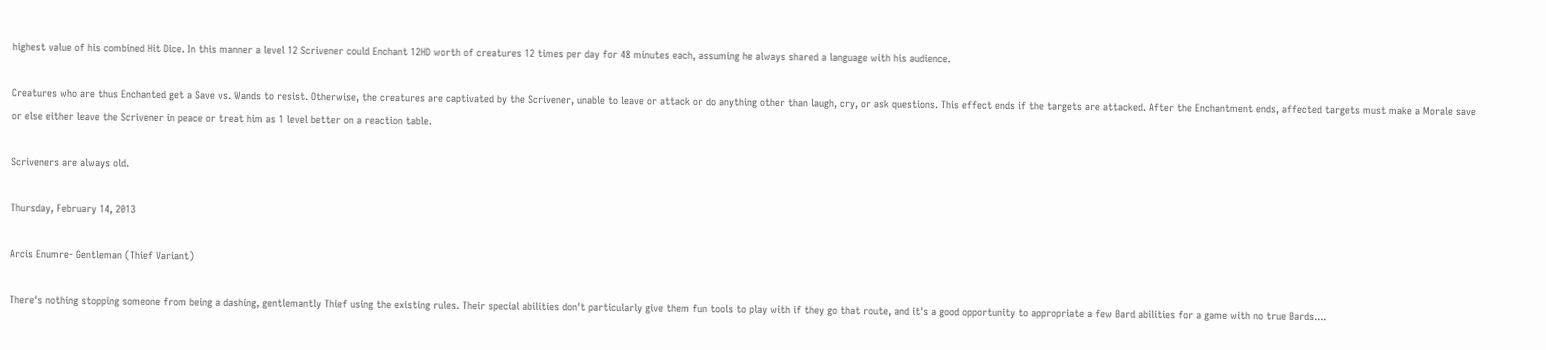highest value of his combined Hit Dice. In this manner a level 12 Scrivener could Enchant 12HD worth of creatures 12 times per day for 48 minutes each, assuming he always shared a language with his audience.

Creatures who are thus Enchanted get a Save vs. Wands to resist. Otherwise, the creatures are captivated by the Scrivener, unable to leave or attack or do anything other than laugh, cry, or ask questions. This effect ends if the targets are attacked. After the Enchantment ends, affected targets must make a Morale save or else either leave the Scrivener in peace or treat him as 1 level better on a reaction table.

Scriveners are always old.

Thursday, February 14, 2013

Arcis Enumre- Gentleman (Thief Variant)

There's nothing stopping someone from being a dashing, gentlemantly Thief using the existing rules. Their special abilities don't particularly give them fun tools to play with if they go that route, and it's a good opportunity to appropriate a few Bard abilities for a game with no true Bards....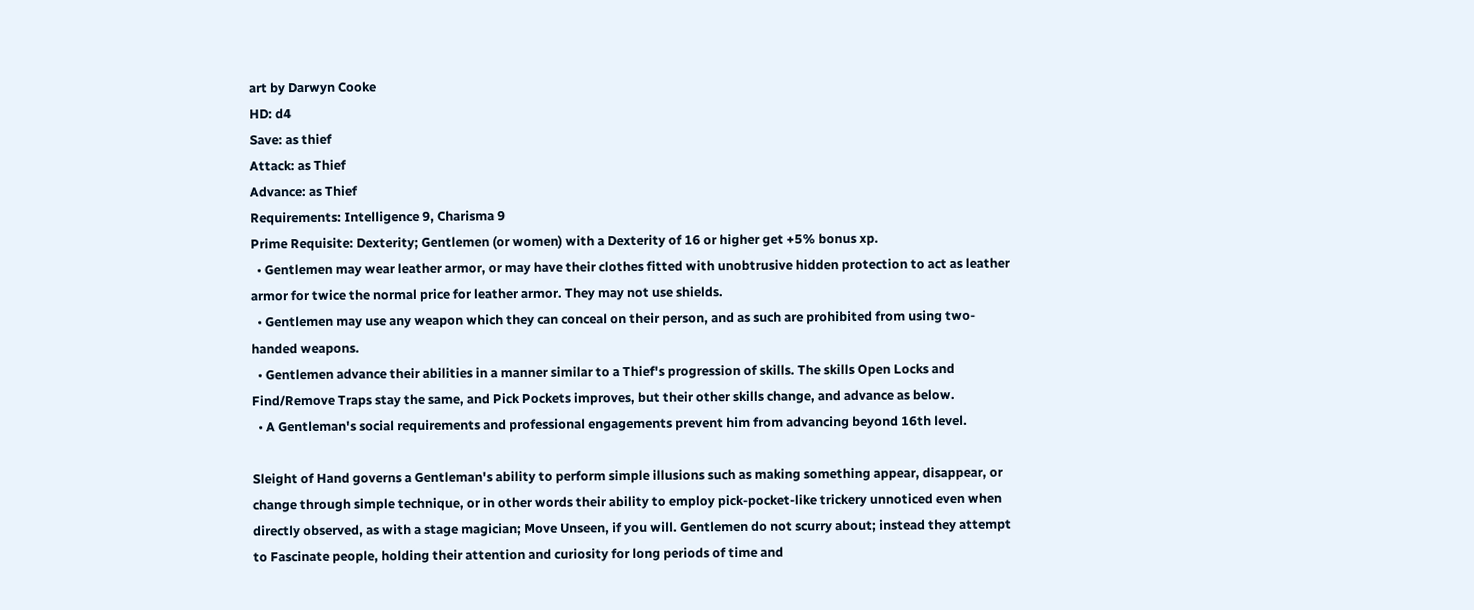art by Darwyn Cooke
HD: d4
Save: as thief
Attack: as Thief
Advance: as Thief
Requirements: Intelligence 9, Charisma 9
Prime Requisite: Dexterity; Gentlemen (or women) with a Dexterity of 16 or higher get +5% bonus xp.
  • Gentlemen may wear leather armor, or may have their clothes fitted with unobtrusive hidden protection to act as leather armor for twice the normal price for leather armor. They may not use shields.
  • Gentlemen may use any weapon which they can conceal on their person, and as such are prohibited from using two-handed weapons.
  • Gentlemen advance their abilities in a manner similar to a Thief's progression of skills. The skills Open Locks and Find/Remove Traps stay the same, and Pick Pockets improves, but their other skills change, and advance as below.
  • A Gentleman's social requirements and professional engagements prevent him from advancing beyond 16th level.

Sleight of Hand governs a Gentleman's ability to perform simple illusions such as making something appear, disappear, or change through simple technique, or in other words their ability to employ pick-pocket-like trickery unnoticed even when directly observed, as with a stage magician; Move Unseen, if you will. Gentlemen do not scurry about; instead they attempt to Fascinate people, holding their attention and curiosity for long periods of time and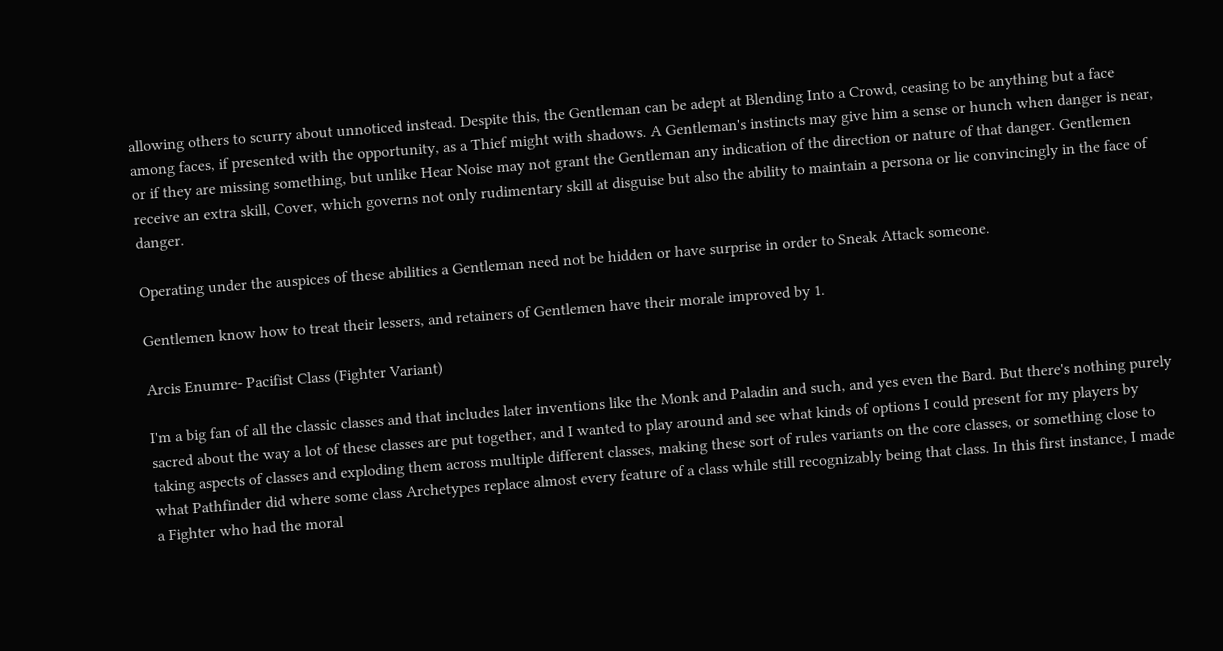allowing others to scurry about unnoticed instead. Despite this, the Gentleman can be adept at Blending Into a Crowd, ceasing to be anything but a face among faces, if presented with the opportunity, as a Thief might with shadows. A Gentleman's instincts may give him a sense or hunch when danger is near, or if they are missing something, but unlike Hear Noise may not grant the Gentleman any indication of the direction or nature of that danger. Gentlemen receive an extra skill, Cover, which governs not only rudimentary skill at disguise but also the ability to maintain a persona or lie convincingly in the face of danger.

Operating under the auspices of these abilities a Gentleman need not be hidden or have surprise in order to Sneak Attack someone.

Gentlemen know how to treat their lessers, and retainers of Gentlemen have their morale improved by 1.

Arcis Enumre- Pacifist Class (Fighter Variant)

I'm a big fan of all the classic classes and that includes later inventions like the Monk and Paladin and such, and yes even the Bard. But there's nothing purely sacred about the way a lot of these classes are put together, and I wanted to play around and see what kinds of options I could present for my players by taking aspects of classes and exploding them across multiple different classes, making these sort of rules variants on the core classes, or something close to what Pathfinder did where some class Archetypes replace almost every feature of a class while still recognizably being that class. In this first instance, I made a Fighter who had the moral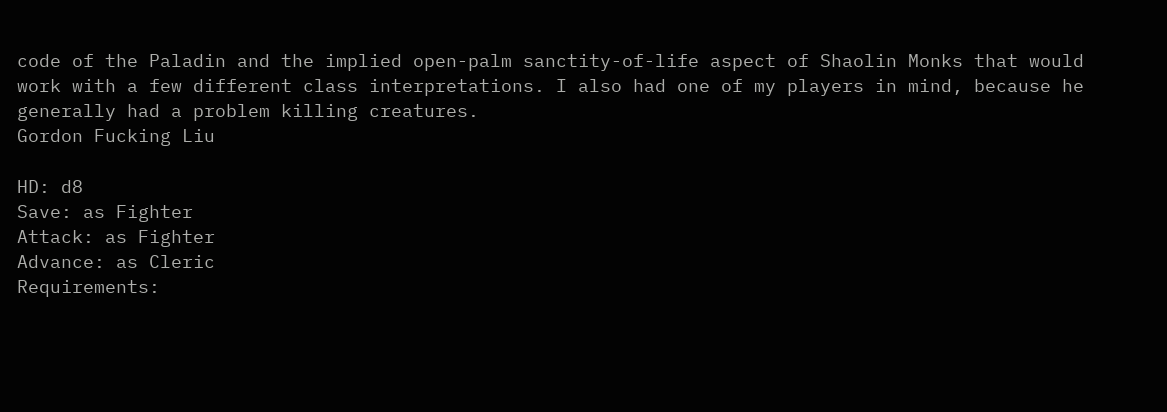code of the Paladin and the implied open-palm sanctity-of-life aspect of Shaolin Monks that would work with a few different class interpretations. I also had one of my players in mind, because he generally had a problem killing creatures.
Gordon Fucking Liu

HD: d8
Save: as Fighter
Attack: as Fighter
Advance: as Cleric
Requirements: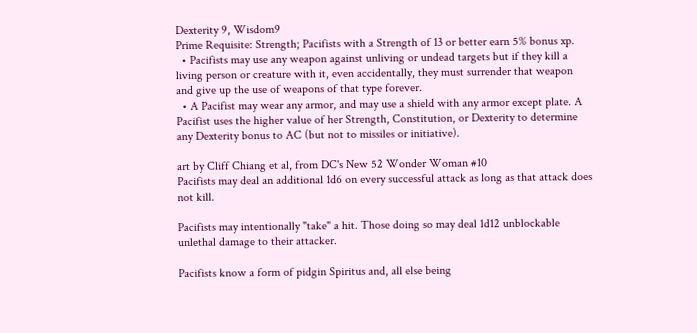Dexterity 9, Wisdom9
Prime Requisite: Strength; Pacifists with a Strength of 13 or better earn 5% bonus xp.
  • Pacifists may use any weapon against unliving or undead targets but if they kill a living person or creature with it, even accidentally, they must surrender that weapon and give up the use of weapons of that type forever.
  • A Pacifist may wear any armor, and may use a shield with any armor except plate. A Pacifist uses the higher value of her Strength, Constitution, or Dexterity to determine any Dexterity bonus to AC (but not to missiles or initiative).

art by Cliff Chiang et al, from DC's New 52 Wonder Woman #10
Pacifists may deal an additional 1d6 on every successful attack as long as that attack does not kill.

Pacifists may intentionally "take" a hit. Those doing so may deal 1d12 unblockable unlethal damage to their attacker.

Pacifists know a form of pidgin Spiritus and, all else being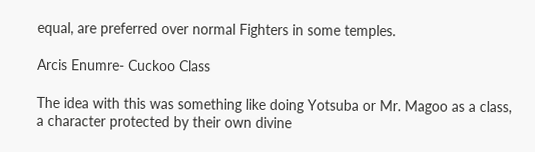equal, are preferred over normal Fighters in some temples.

Arcis Enumre- Cuckoo Class

The idea with this was something like doing Yotsuba or Mr. Magoo as a class, a character protected by their own divine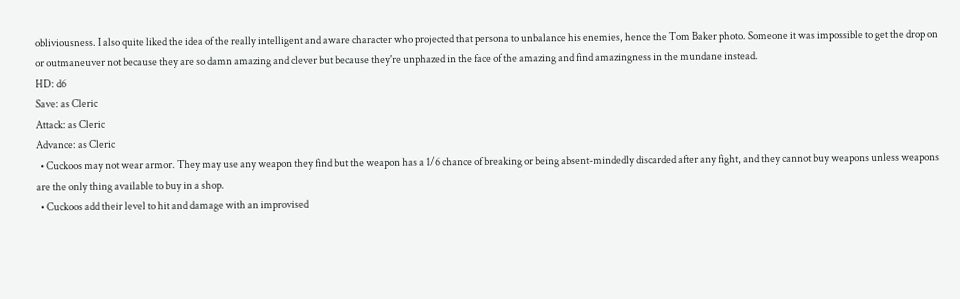obliviousness. I also quite liked the idea of the really intelligent and aware character who projected that persona to unbalance his enemies, hence the Tom Baker photo. Someone it was impossible to get the drop on or outmaneuver not because they are so damn amazing and clever but because they're unphazed in the face of the amazing and find amazingness in the mundane instead.
HD: d6
Save: as Cleric
Attack: as Cleric
Advance: as Cleric
  • Cuckoos may not wear armor. They may use any weapon they find but the weapon has a 1/6 chance of breaking or being absent-mindedly discarded after any fight, and they cannot buy weapons unless weapons are the only thing available to buy in a shop.
  • Cuckoos add their level to hit and damage with an improvised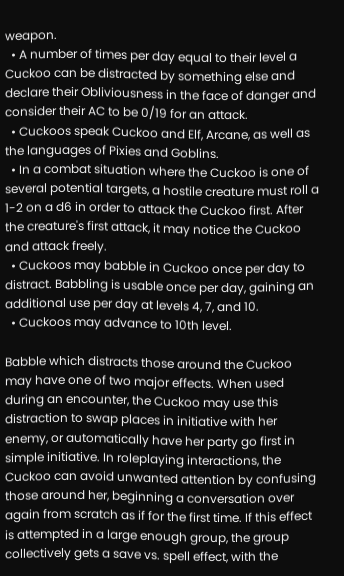weapon.
  • A number of times per day equal to their level a Cuckoo can be distracted by something else and declare their Obliviousness in the face of danger and consider their AC to be 0/19 for an attack.
  • Cuckoos speak Cuckoo and Elf, Arcane, as well as the languages of Pixies and Goblins.
  • In a combat situation where the Cuckoo is one of several potential targets, a hostile creature must roll a 1-2 on a d6 in order to attack the Cuckoo first. After the creature's first attack, it may notice the Cuckoo and attack freely.
  • Cuckoos may babble in Cuckoo once per day to distract. Babbling is usable once per day, gaining an additional use per day at levels 4, 7, and 10.
  • Cuckoos may advance to 10th level.

Babble which distracts those around the Cuckoo may have one of two major effects. When used during an encounter, the Cuckoo may use this distraction to swap places in initiative with her enemy, or automatically have her party go first in simple initiative. In roleplaying interactions, the Cuckoo can avoid unwanted attention by confusing those around her, beginning a conversation over again from scratch as if for the first time. If this effect is attempted in a large enough group, the group collectively gets a save vs. spell effect, with the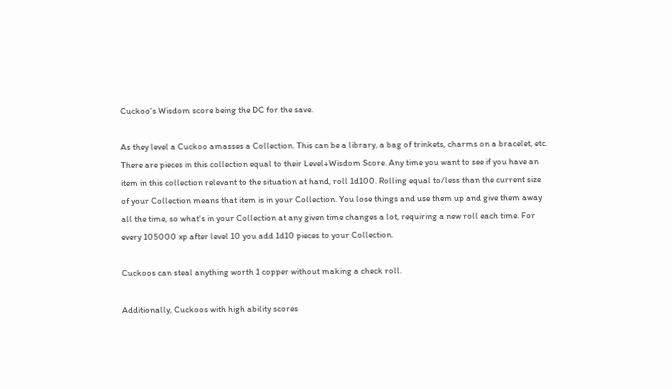Cuckoo's Wisdom score being the DC for the save.

As they level a Cuckoo amasses a Collection. This can be a library, a bag of trinkets, charms on a bracelet, etc. There are pieces in this collection equal to their Level+Wisdom Score. Any time you want to see if you have an item in this collection relevant to the situation at hand, roll 1d100. Rolling equal to/less than the current size of your Collection means that item is in your Collection. You lose things and use them up and give them away all the time, so what's in your Collection at any given time changes a lot, requiring a new roll each time. For every 105000 xp after level 10 you add 1d10 pieces to your Collection.

Cuckoos can steal anything worth 1 copper without making a check roll.

Additionally, Cuckoos with high ability scores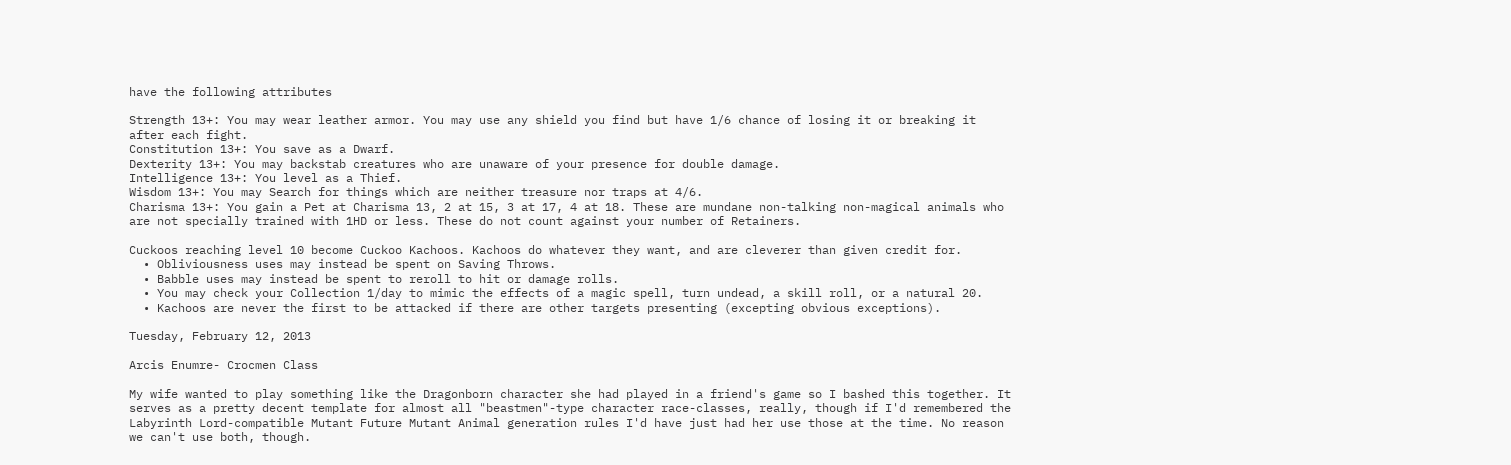have the following attributes

Strength 13+: You may wear leather armor. You may use any shield you find but have 1/6 chance of losing it or breaking it after each fight.
Constitution 13+: You save as a Dwarf.
Dexterity 13+: You may backstab creatures who are unaware of your presence for double damage.
Intelligence 13+: You level as a Thief.
Wisdom 13+: You may Search for things which are neither treasure nor traps at 4/6.
Charisma 13+: You gain a Pet at Charisma 13, 2 at 15, 3 at 17, 4 at 18. These are mundane non-talking non-magical animals who are not specially trained with 1HD or less. These do not count against your number of Retainers.

Cuckoos reaching level 10 become Cuckoo Kachoos. Kachoos do whatever they want, and are cleverer than given credit for.
  • Obliviousness uses may instead be spent on Saving Throws.
  • Babble uses may instead be spent to reroll to hit or damage rolls.
  • You may check your Collection 1/day to mimic the effects of a magic spell, turn undead, a skill roll, or a natural 20.
  • Kachoos are never the first to be attacked if there are other targets presenting (excepting obvious exceptions).

Tuesday, February 12, 2013

Arcis Enumre- Crocmen Class

My wife wanted to play something like the Dragonborn character she had played in a friend's game so I bashed this together. It serves as a pretty decent template for almost all "beastmen"-type character race-classes, really, though if I'd remembered the Labyrinth Lord-compatible Mutant Future Mutant Animal generation rules I'd have just had her use those at the time. No reason we can't use both, though.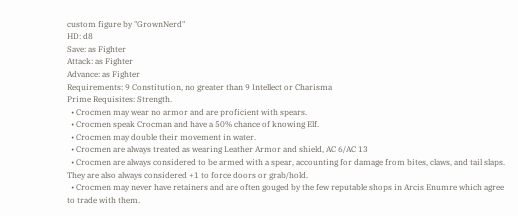custom figure by "GrownNerd"
HD: d8
Save: as Fighter
Attack: as Fighter
Advance: as Fighter
Requirements: 9 Constitution, no greater than 9 Intellect or Charisma
Prime Requisites: Strength.
  • Crocmen may wear no armor and are proficient with spears.
  • Crocmen speak Crocman and have a 50% chance of knowing Elf.
  • Crocmen may double their movement in water.
  • Crocmen are always treated as wearing Leather Armor and shield, AC 6/AC 13
  • Crocmen are always considered to be armed with a spear, accounting for damage from bites, claws, and tail slaps. They are also always considered +1 to force doors or grab/hold.
  • Crocmen may never have retainers and are often gouged by the few reputable shops in Arcis Enumre which agree to trade with them.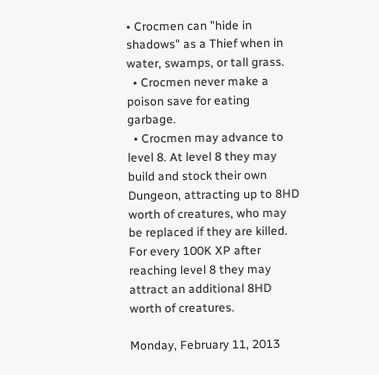• Crocmen can "hide in shadows" as a Thief when in water, swamps, or tall grass.
  • Crocmen never make a poison save for eating garbage.
  • Crocmen may advance to level 8. At level 8 they may build and stock their own Dungeon, attracting up to 8HD worth of creatures, who may be replaced if they are killed. For every 100K XP after reaching level 8 they may attract an additional 8HD worth of creatures.

Monday, February 11, 2013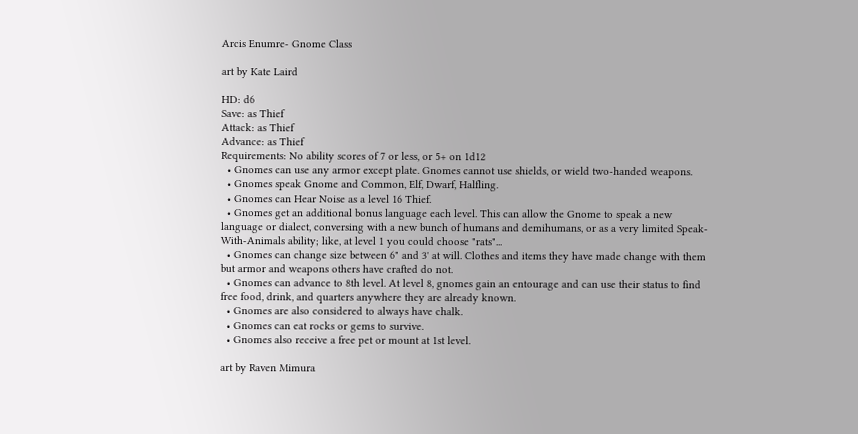Arcis Enumre- Gnome Class

art by Kate Laird

HD: d6
Save: as Thief
Attack: as Thief
Advance: as Thief
Requirements: No ability scores of 7 or less, or 5+ on 1d12
  • Gnomes can use any armor except plate. Gnomes cannot use shields, or wield two-handed weapons.
  • Gnomes speak Gnome and Common, Elf, Dwarf, Halfling.
  • Gnomes can Hear Noise as a level 16 Thief.
  • Gnomes get an additional bonus language each level. This can allow the Gnome to speak a new language or dialect, conversing with a new bunch of humans and demihumans, or as a very limited Speak-With-Animals ability; like, at level 1 you could choose "rats"...
  • Gnomes can change size between 6" and 3' at will. Clothes and items they have made change with them but armor and weapons others have crafted do not.
  • Gnomes can advance to 8th level. At level 8, gnomes gain an entourage and can use their status to find free food, drink, and quarters anywhere they are already known.
  • Gnomes are also considered to always have chalk.
  • Gnomes can eat rocks or gems to survive.
  • Gnomes also receive a free pet or mount at 1st level.

art by Raven Mimura